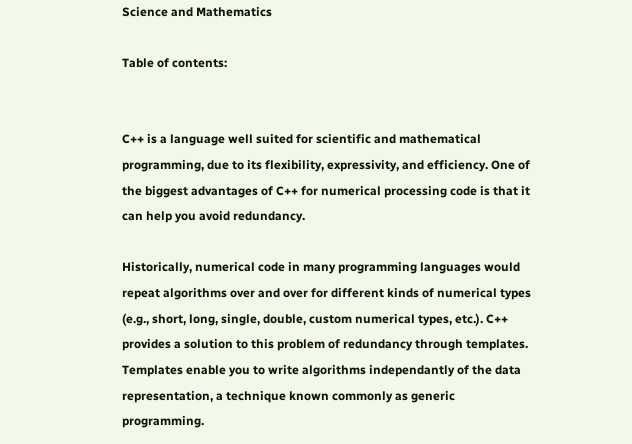Science and Mathematics

Table of contents:


C++ is a language well suited for scientific and mathematical programming, due to its flexibility, expressivity, and efficiency. One of the biggest advantages of C++ for numerical processing code is that it can help you avoid redundancy.

Historically, numerical code in many programming languages would repeat algorithms over and over for different kinds of numerical types (e.g., short, long, single, double, custom numerical types, etc.). C++ provides a solution to this problem of redundancy through templates. Templates enable you to write algorithms independantly of the data representation, a technique known commonly as generic programming.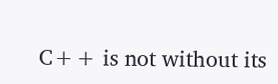C++ is not without its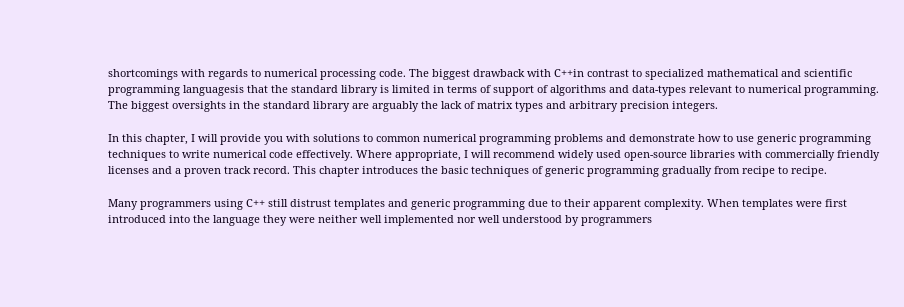shortcomings with regards to numerical processing code. The biggest drawback with C++in contrast to specialized mathematical and scientific programming languagesis that the standard library is limited in terms of support of algorithms and data-types relevant to numerical programming. The biggest oversights in the standard library are arguably the lack of matrix types and arbitrary precision integers.

In this chapter, I will provide you with solutions to common numerical programming problems and demonstrate how to use generic programming techniques to write numerical code effectively. Where appropriate, I will recommend widely used open-source libraries with commercially friendly licenses and a proven track record. This chapter introduces the basic techniques of generic programming gradually from recipe to recipe.

Many programmers using C++ still distrust templates and generic programming due to their apparent complexity. When templates were first introduced into the language they were neither well implemented nor well understood by programmers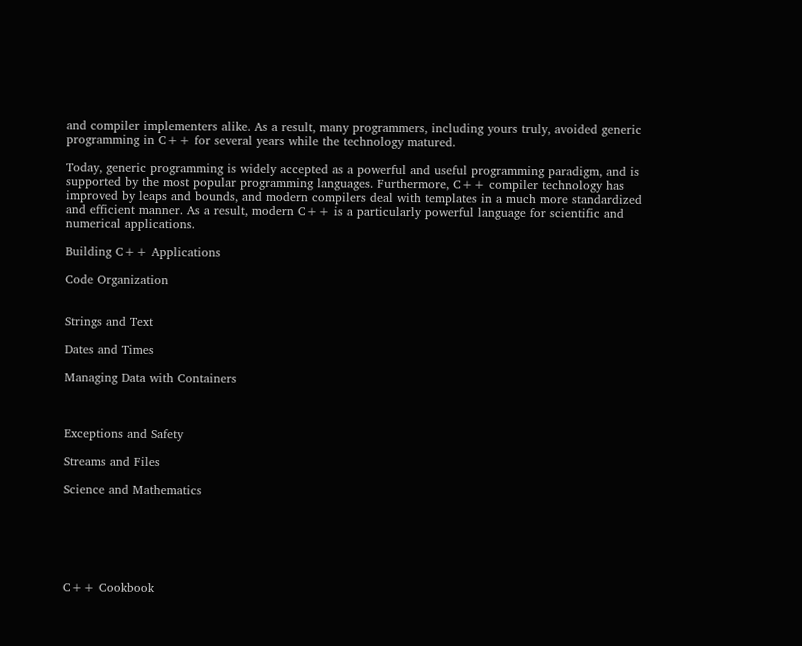and compiler implementers alike. As a result, many programmers, including yours truly, avoided generic programming in C++ for several years while the technology matured.

Today, generic programming is widely accepted as a powerful and useful programming paradigm, and is supported by the most popular programming languages. Furthermore, C++ compiler technology has improved by leaps and bounds, and modern compilers deal with templates in a much more standardized and efficient manner. As a result, modern C++ is a particularly powerful language for scientific and numerical applications.

Building C++ Applications

Code Organization


Strings and Text

Dates and Times

Managing Data with Containers



Exceptions and Safety

Streams and Files

Science and Mathematics






C++ Cookbook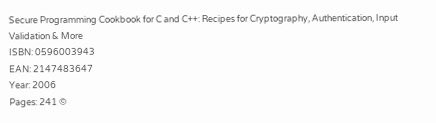Secure Programming Cookbook for C and C++: Recipes for Cryptography, Authentication, Input Validation & More
ISBN: 0596003943
EAN: 2147483647
Year: 2006
Pages: 241 ©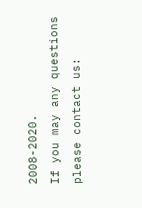2008-2020.
If you may any questions please contact us: